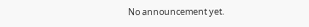No announcement yet.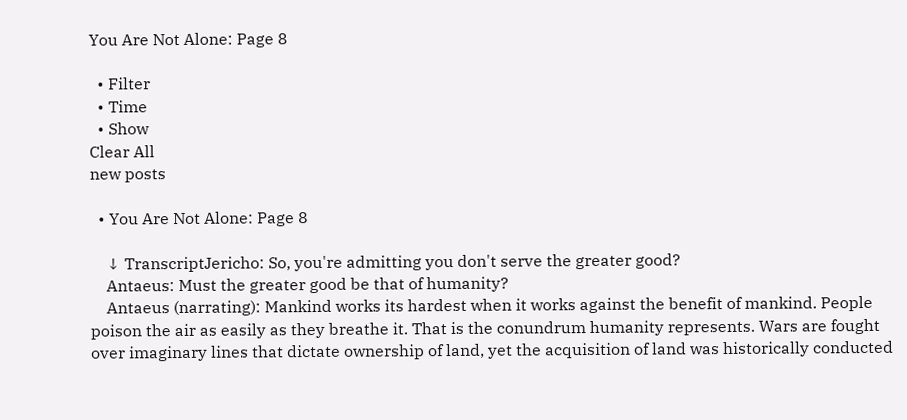You Are Not Alone: Page 8

  • Filter
  • Time
  • Show
Clear All
new posts

  • You Are Not Alone: Page 8

    ↓ TranscriptJericho: So, you're admitting you don't serve the greater good?
    Antaeus: Must the greater good be that of humanity?
    Antaeus (narrating): Mankind works its hardest when it works against the benefit of mankind. People poison the air as easily as they breathe it. That is the conundrum humanity represents. Wars are fought over imaginary lines that dictate ownership of land, yet the acquisition of land was historically conducted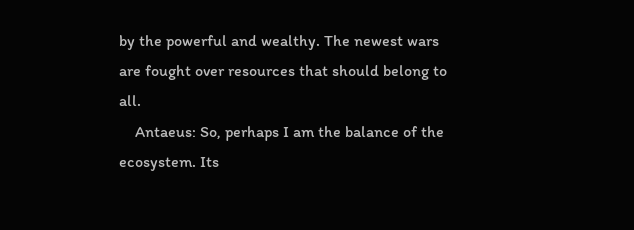by the powerful and wealthy. The newest wars are fought over resources that should belong to all.
    Antaeus: So, perhaps I am the balance of the ecosystem. Its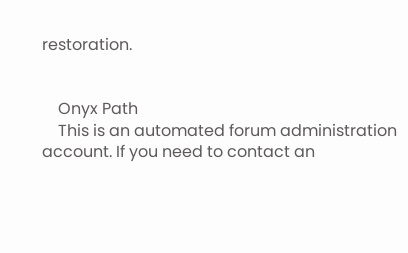restoration.


    Onyx Path
    This is an automated forum administration account. If you need to contact an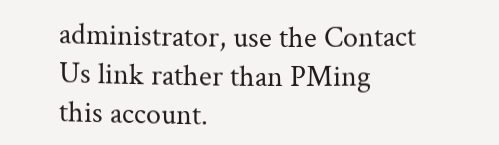administrator, use the Contact Us link rather than PMing this account.